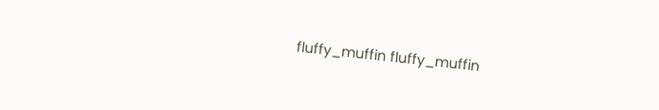fluffy_muffin fluffy_muffin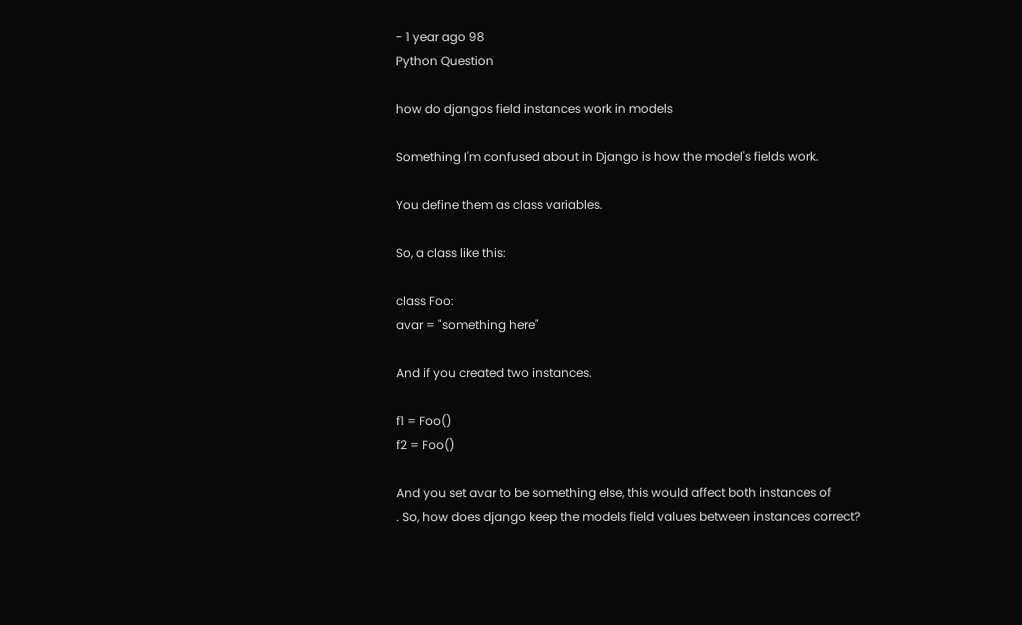- 1 year ago 98
Python Question

how do djangos field instances work in models

Something I'm confused about in Django is how the model's fields work.

You define them as class variables.

So, a class like this:

class Foo:
avar = "something here"

And if you created two instances.

f1 = Foo()
f2 = Foo()

And you set avar to be something else, this would affect both instances of
. So, how does django keep the models field values between instances correct?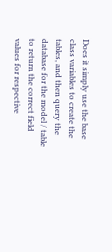Does it simply use the base class variables to create the tables, and then query the database for the model / table to return the correct field values for respective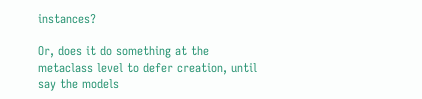instances?

Or, does it do something at the metaclass level to defer creation, until say the models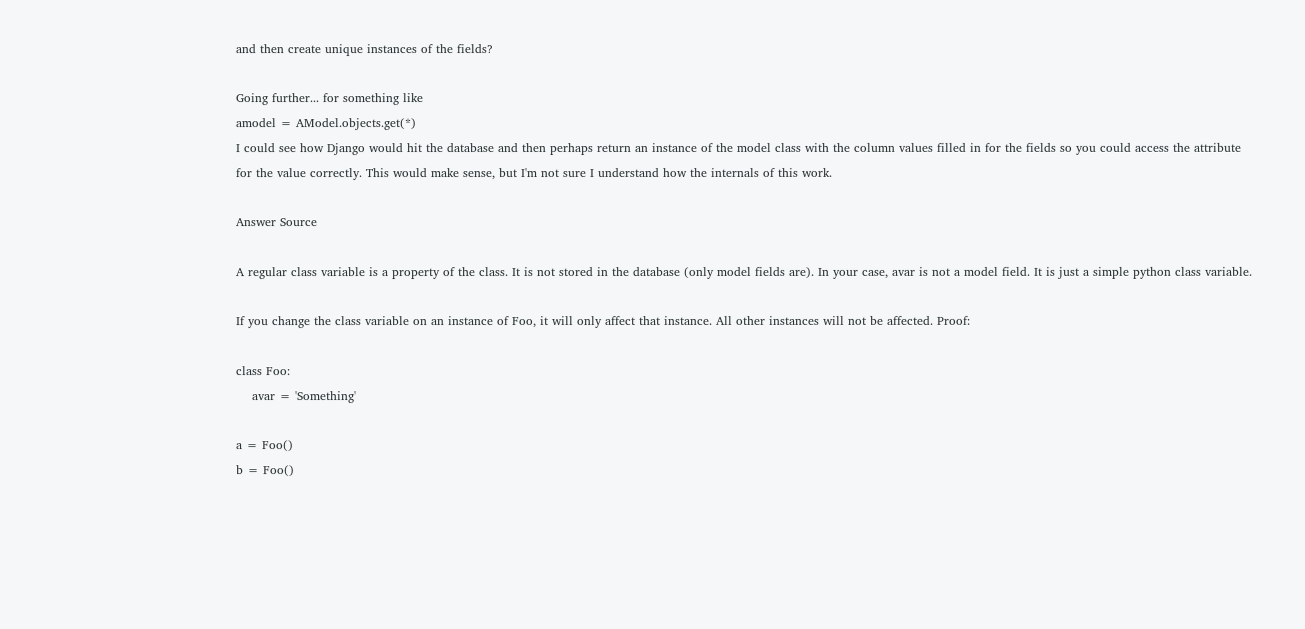and then create unique instances of the fields?

Going further... for something like
amodel = AModel.objects.get(*)
I could see how Django would hit the database and then perhaps return an instance of the model class with the column values filled in for the fields so you could access the attribute
for the value correctly. This would make sense, but I'm not sure I understand how the internals of this work.

Answer Source

A regular class variable is a property of the class. It is not stored in the database (only model fields are). In your case, avar is not a model field. It is just a simple python class variable.

If you change the class variable on an instance of Foo, it will only affect that instance. All other instances will not be affected. Proof:

class Foo:
    avar = 'Something'

a = Foo()
b = Foo()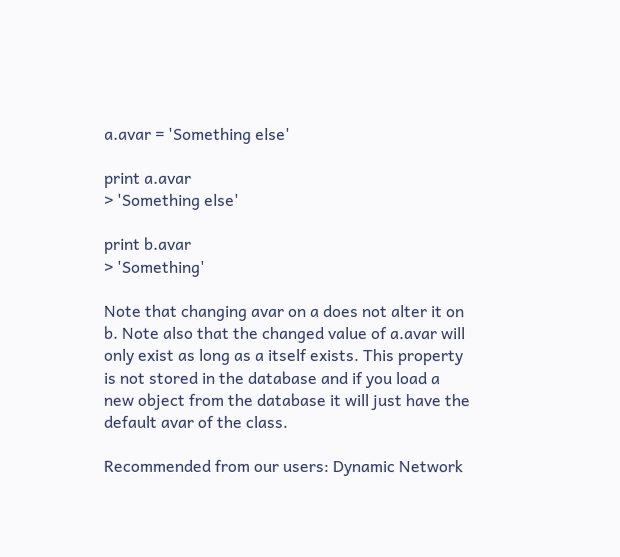a.avar = 'Something else'

print a.avar
> 'Something else'

print b.avar
> 'Something'

Note that changing avar on a does not alter it on b. Note also that the changed value of a.avar will only exist as long as a itself exists. This property is not stored in the database and if you load a new object from the database it will just have the default avar of the class.

Recommended from our users: Dynamic Network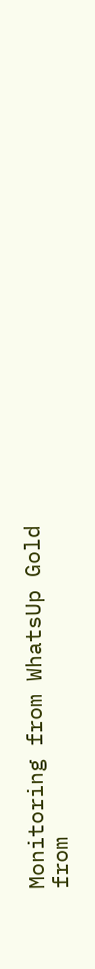Monitoring from WhatsUp Gold from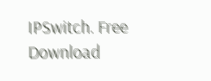IPSwitch. Free Download